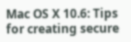Mac OS X 10.6: Tips for creating secure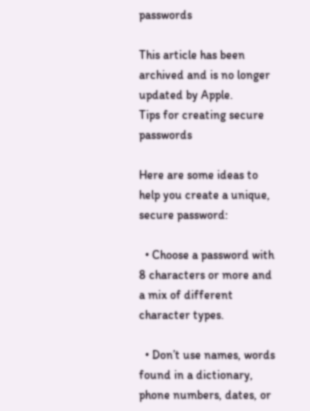passwords

This article has been archived and is no longer updated by Apple.
Tips for creating secure passwords

Here are some ideas to help you create a unique, secure password:

  • Choose a password with 8 characters or more and a mix of different character types.

  • Don’t use names, words found in a dictionary, phone numbers, dates, or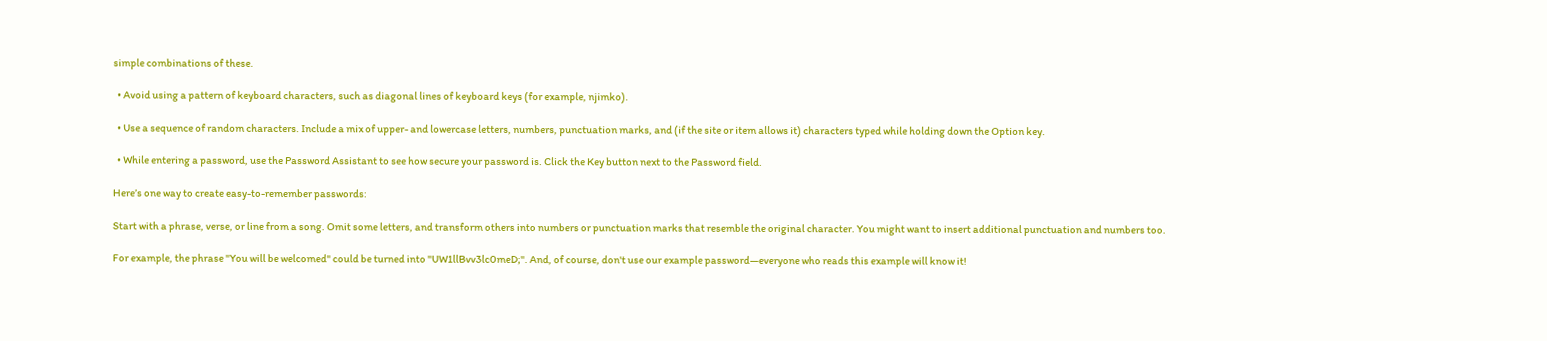simple combinations of these.

  • Avoid using a pattern of keyboard characters, such as diagonal lines of keyboard keys (for example, njimko).

  • Use a sequence of random characters. Include a mix of upper- and lowercase letters, numbers, punctuation marks, and (if the site or item allows it) characters typed while holding down the Option key.

  • While entering a password, use the Password Assistant to see how secure your password is. Click the Key button next to the Password field.

Here’s one way to create easy-to-remember passwords:

Start with a phrase, verse, or line from a song. Omit some letters, and transform others into numbers or punctuation marks that resemble the original character. You might want to insert additional punctuation and numbers too.

For example, the phrase "You will be welcomed" could be turned into "UW1llBvv3lc0meD;". And, of course, don't use our example password—everyone who reads this example will know it!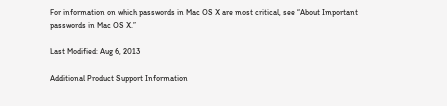For information on which passwords in Mac OS X are most critical, see “About Important passwords in Mac OS X.”

Last Modified: Aug 6, 2013

Additional Product Support Information